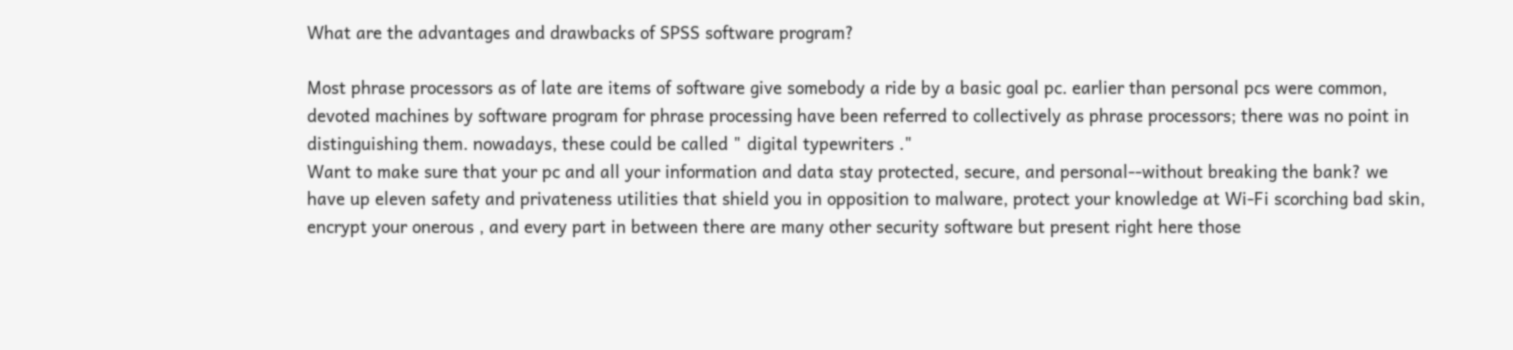What are the advantages and drawbacks of SPSS software program?

Most phrase processors as of late are items of software give somebody a ride by a basic goal pc. earlier than personal pcs were common, devoted machines by software program for phrase processing have been referred to collectively as phrase processors; there was no point in distinguishing them. nowadays, these could be called " digital typewriters ."
Want to make sure that your pc and all your information and data stay protected, secure, and personal--without breaking the bank? we have up eleven safety and privateness utilities that shield you in opposition to malware, protect your knowledge at Wi-Fi scorching bad skin, encrypt your onerous , and every part in between there are many other security software but present right here those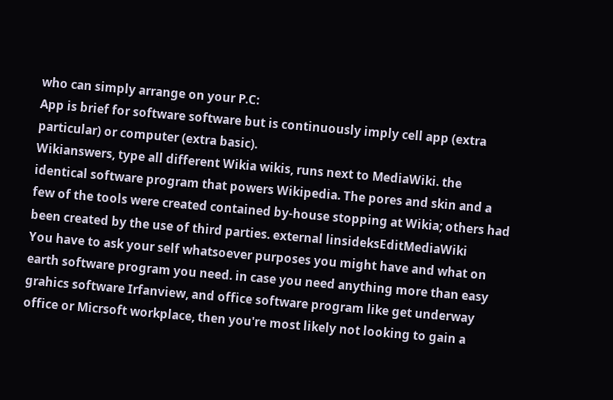who can simply arrange on your P.C:
App is brief for software software but is continuously imply cell app (extra particular) or computer (extra basic).
Wikianswers, type all different Wikia wikis, runs next to MediaWiki. the identical software program that powers Wikipedia. The pores and skin and a few of the tools were created contained by-house stopping at Wikia; others had been created by the use of third parties. external linsideksEditMediaWiki
You have to ask your self whatsoever purposes you might have and what on earth software program you need. in case you need anything more than easy grahics software Irfanview, and office software program like get underway office or Micrsoft workplace, then you're most likely not looking to gain a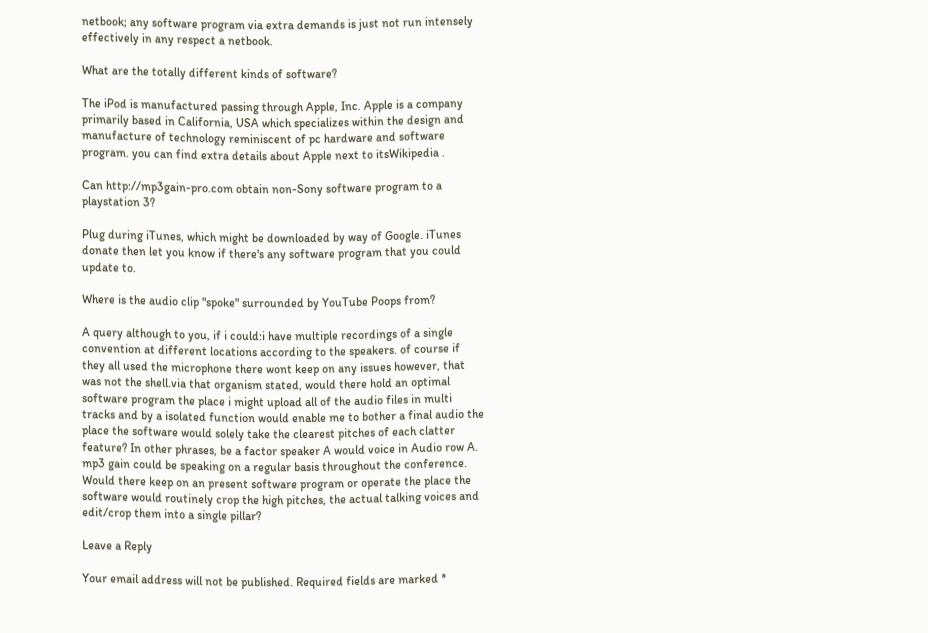netbook; any software program via extra demands is just not run intensely effectively in any respect a netbook.

What are the totally different kinds of software?

The iPod is manufactured passing through Apple, Inc. Apple is a company primarily based in California, USA which specializes within the design and manufacture of technology reminiscent of pc hardware and software program. you can find extra details about Apple next to itsWikipedia .

Can http://mp3gain-pro.com obtain non-Sony software program to a playstation 3?

Plug during iTunes, which might be downloaded by way of Google. iTunes donate then let you know if there's any software program that you could update to.

Where is the audio clip "spoke" surrounded by YouTube Poops from?

A query although to you, if i could:i have multiple recordings of a single convention at different locations according to the speakers. of course if they all used the microphone there wont keep on any issues however, that was not the shell.via that organism stated, would there hold an optimal software program the place i might upload all of the audio files in multi tracks and by a isolated function would enable me to bother a final audio the place the software would solely take the clearest pitches of each clatter feature? In other phrases, be a factor speaker A would voice in Audio row A. mp3 gain could be speaking on a regular basis throughout the conference. Would there keep on an present software program or operate the place the software would routinely crop the high pitches, the actual talking voices and edit/crop them into a single pillar?

Leave a Reply

Your email address will not be published. Required fields are marked *